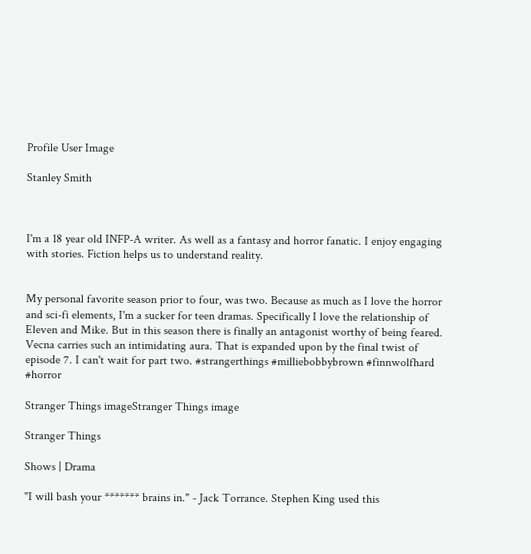Profile User Image

Stanley Smith



I'm a 18 year old INFP-A writer. As well as a fantasy and horror fanatic. I enjoy engaging with stories. Fiction helps us to understand reality.


My personal favorite season prior to four, was two. Because as much as I love the horror and sci-fi elements, I'm a sucker for teen dramas. Specifically I love the relationship of Eleven and Mike. But in this season there is finally an antagonist worthy of being feared. Vecna carries such an intimidating aura. That is expanded upon by the final twist of episode 7. I can't wait for part two. #strangerthings #milliebobbybrown #finnwolfhard #horror

Stranger Things imageStranger Things image

Stranger Things

Shows | Drama

"I will bash your ******* brains in." - Jack Torrance. Stephen King used this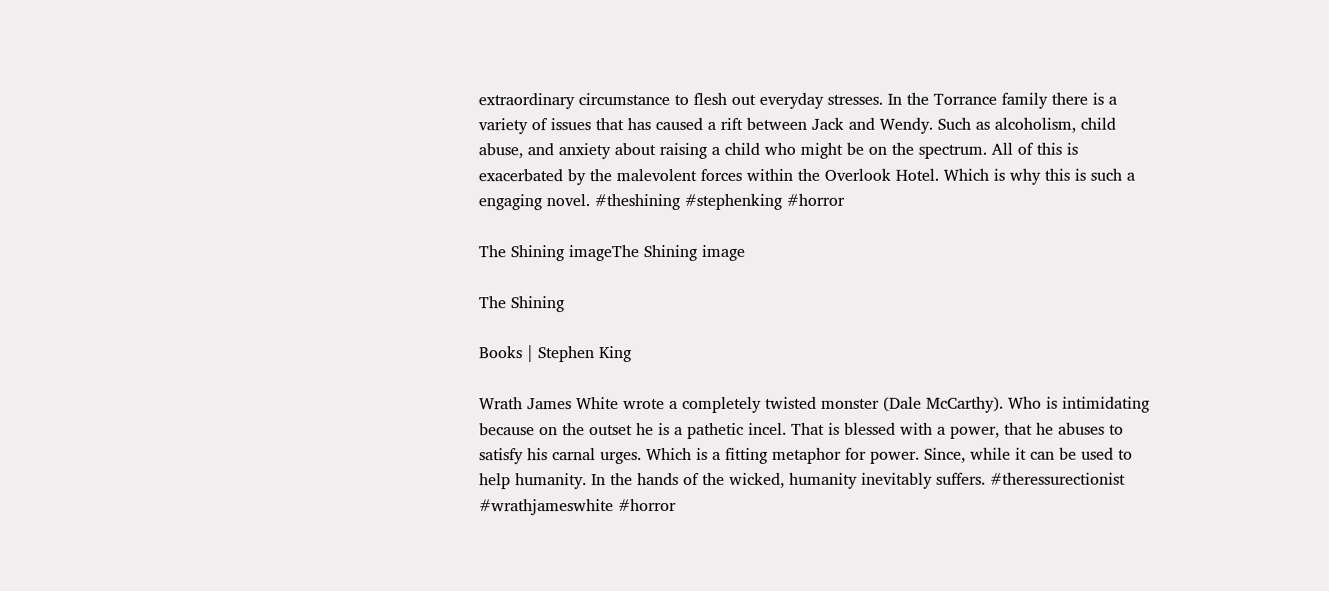extraordinary circumstance to flesh out everyday stresses. In the Torrance family there is a variety of issues that has caused a rift between Jack and Wendy. Such as alcoholism, child abuse, and anxiety about raising a child who might be on the spectrum. All of this is exacerbated by the malevolent forces within the Overlook Hotel. Which is why this is such a engaging novel. #theshining #stephenking #horror

The Shining imageThe Shining image

The Shining

Books | Stephen King

Wrath James White wrote a completely twisted monster (Dale McCarthy). Who is intimidating because on the outset he is a pathetic incel. That is blessed with a power, that he abuses to satisfy his carnal urges. Which is a fitting metaphor for power. Since, while it can be used to help humanity. In the hands of the wicked, humanity inevitably suffers. #theressurectionist #wrathjameswhite #horror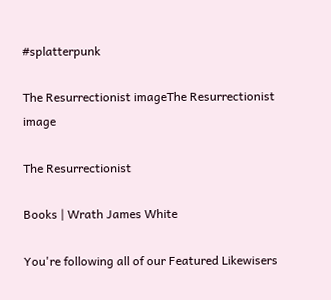#splatterpunk

The Resurrectionist imageThe Resurrectionist image

The Resurrectionist

Books | Wrath James White

You're following all of our Featured Likewisers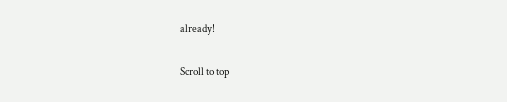already!

Scroll to top